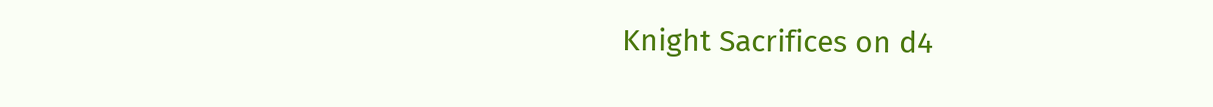Knight Sacrifices on d4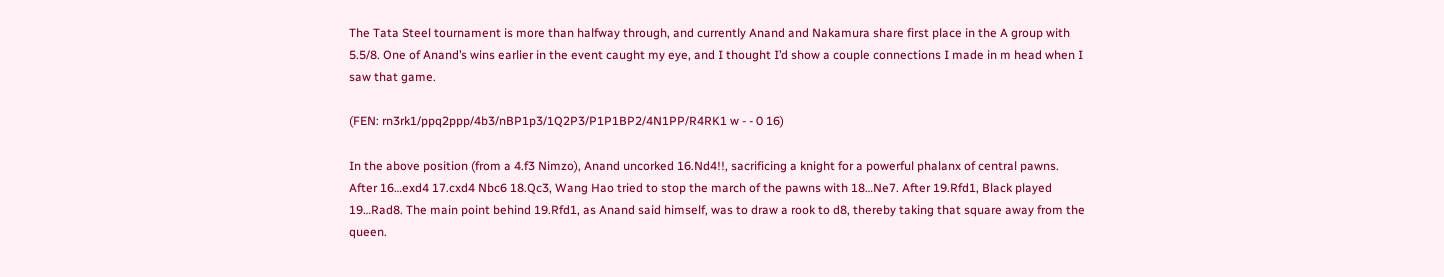The Tata Steel tournament is more than halfway through, and currently Anand and Nakamura share first place in the A group with 5.5/8. One of Anand’s wins earlier in the event caught my eye, and I thought I’d show a couple connections I made in m head when I saw that game.

(FEN: rn3rk1/ppq2ppp/4b3/nBP1p3/1Q2P3/P1P1BP2/4N1PP/R4RK1 w - - 0 16)

In the above position (from a 4.f3 Nimzo), Anand uncorked 16.Nd4!!, sacrificing a knight for a powerful phalanx of central pawns. After 16…exd4 17.cxd4 Nbc6 18.Qc3, Wang Hao tried to stop the march of the pawns with 18…Ne7. After 19.Rfd1, Black played 19…Rad8. The main point behind 19.Rfd1, as Anand said himself, was to draw a rook to d8, thereby taking that square away from the queen.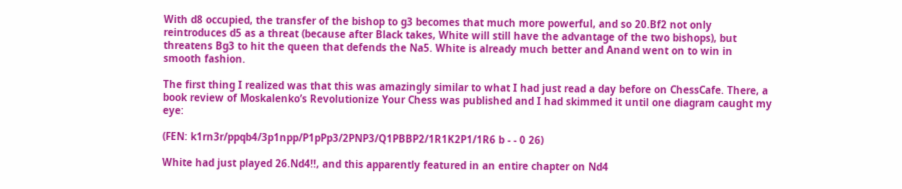With d8 occupied, the transfer of the bishop to g3 becomes that much more powerful, and so 20.Bf2 not only reintroduces d5 as a threat (because after Black takes, White will still have the advantage of the two bishops), but threatens Bg3 to hit the queen that defends the Na5. White is already much better and Anand went on to win in smooth fashion.

The first thing I realized was that this was amazingly similar to what I had just read a day before on ChessCafe. There, a book review of Moskalenko’s Revolutionize Your Chess was published and I had skimmed it until one diagram caught my eye:

(FEN: k1rn3r/ppqb4/3p1npp/P1pPp3/2PNP3/Q1PBBP2/1R1K2P1/1R6 b - - 0 26)

White had just played 26.Nd4!!, and this apparently featured in an entire chapter on Nd4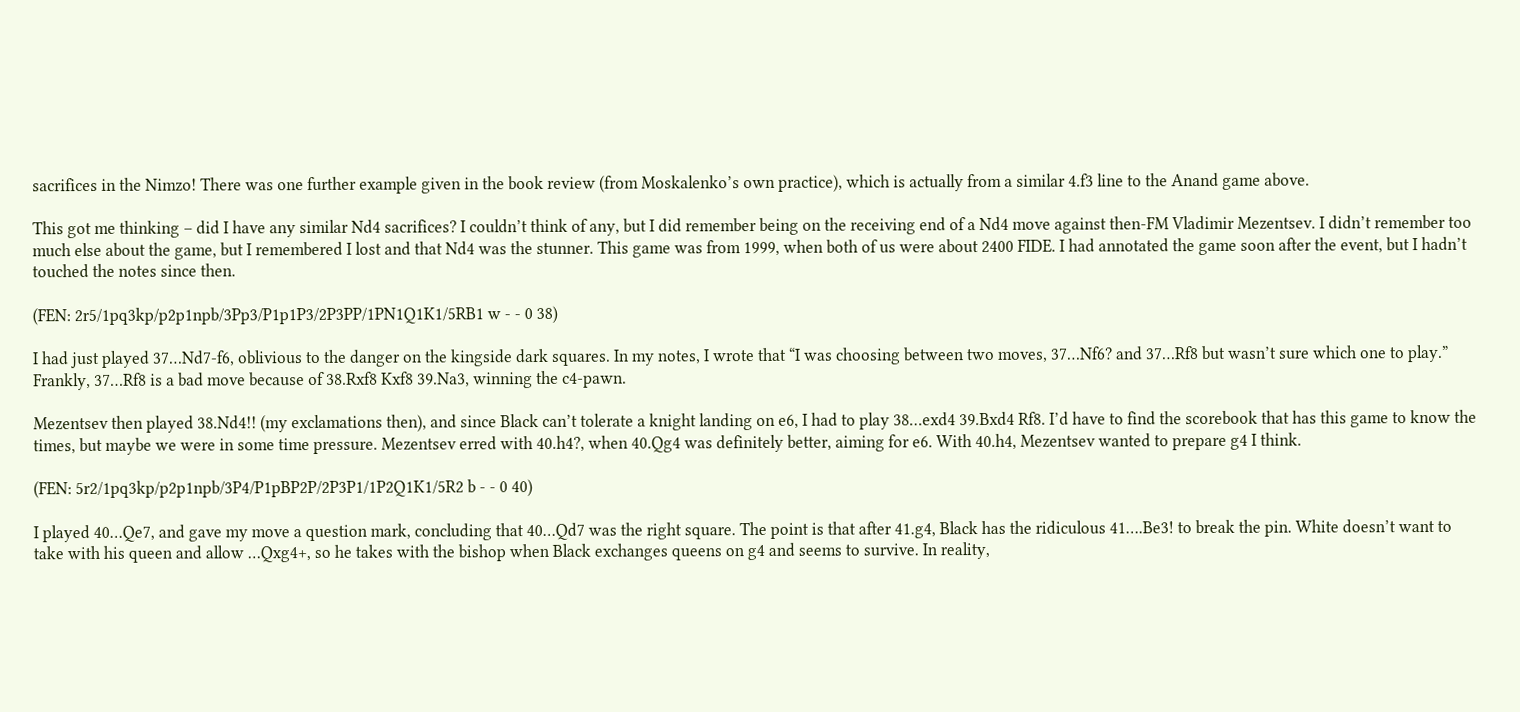sacrifices in the Nimzo! There was one further example given in the book review (from Moskalenko’s own practice), which is actually from a similar 4.f3 line to the Anand game above.

This got me thinking – did I have any similar Nd4 sacrifices? I couldn’t think of any, but I did remember being on the receiving end of a Nd4 move against then-FM Vladimir Mezentsev. I didn’t remember too much else about the game, but I remembered I lost and that Nd4 was the stunner. This game was from 1999, when both of us were about 2400 FIDE. I had annotated the game soon after the event, but I hadn’t touched the notes since then.

(FEN: 2r5/1pq3kp/p2p1npb/3Pp3/P1p1P3/2P3PP/1PN1Q1K1/5RB1 w - - 0 38)

I had just played 37…Nd7-f6, oblivious to the danger on the kingside dark squares. In my notes, I wrote that “I was choosing between two moves, 37…Nf6? and 37…Rf8 but wasn’t sure which one to play.” Frankly, 37…Rf8 is a bad move because of 38.Rxf8 Kxf8 39.Na3, winning the c4-pawn.

Mezentsev then played 38.Nd4!! (my exclamations then), and since Black can’t tolerate a knight landing on e6, I had to play 38…exd4 39.Bxd4 Rf8. I’d have to find the scorebook that has this game to know the times, but maybe we were in some time pressure. Mezentsev erred with 40.h4?, when 40.Qg4 was definitely better, aiming for e6. With 40.h4, Mezentsev wanted to prepare g4 I think.

(FEN: 5r2/1pq3kp/p2p1npb/3P4/P1pBP2P/2P3P1/1P2Q1K1/5R2 b - - 0 40)

I played 40…Qe7, and gave my move a question mark, concluding that 40…Qd7 was the right square. The point is that after 41.g4, Black has the ridiculous 41….Be3! to break the pin. White doesn’t want to take with his queen and allow …Qxg4+, so he takes with the bishop when Black exchanges queens on g4 and seems to survive. In reality,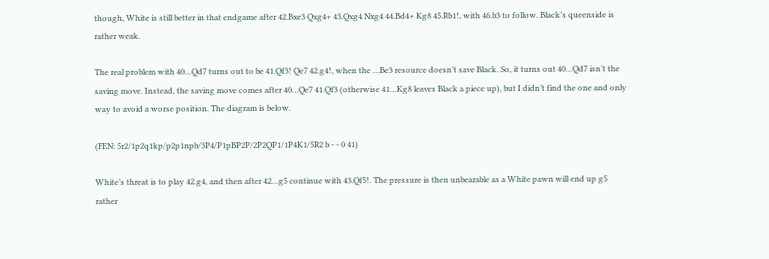though, White is still better in that endgame after 42.Bxe3 Qxg4+ 43.Qxg4 Nxg4 44.Bd4+ Kg8 45.Rb1!, with 46.b3 to follow. Black’s queenside is rather weak.

The real problem with 40…Qd7 turns out to be 41.Qf3! Qe7 42.g4!, when the …Be3 resource doesn’t save Black. So, it turns out 40…Qd7 isn’t the saving move. Instead, the saving move comes after 40…Qe7 41.Qf3 (otherwise 41…Kg8 leaves Black a piece up), but I didn’t find the one and only way to avoid a worse position. The diagram is below.

(FEN: 5r2/1p2q1kp/p2p1npb/3P4/P1pBP2P/2P2QP1/1P4K1/5R2 b - - 0 41)

White’s threat is to play 42.g4, and then after 42…g5 continue with 43.Qf5!. The pressure is then unbearable as a White pawn will end up g5 rather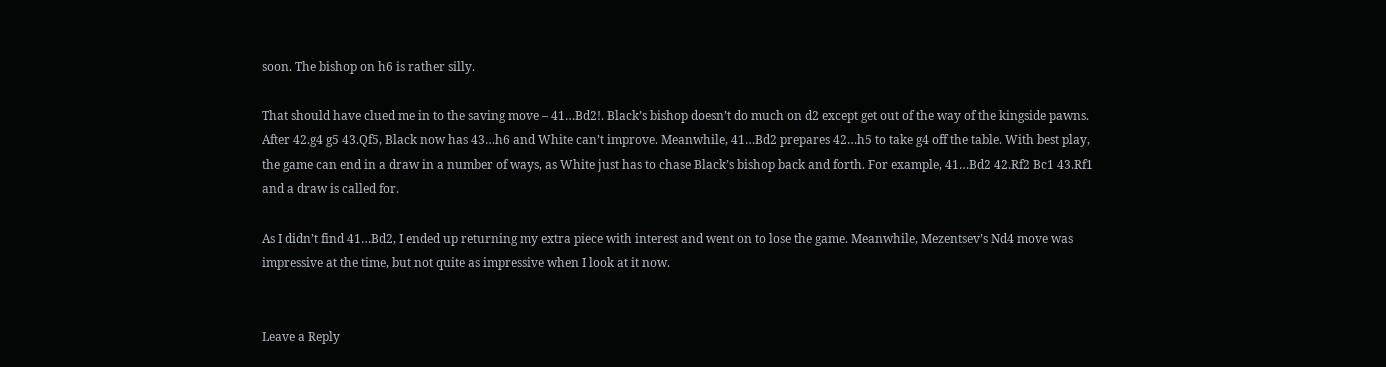soon. The bishop on h6 is rather silly.

That should have clued me in to the saving move – 41…Bd2!. Black’s bishop doesn’t do much on d2 except get out of the way of the kingside pawns. After 42.g4 g5 43.Qf5, Black now has 43…h6 and White can’t improve. Meanwhile, 41…Bd2 prepares 42…h5 to take g4 off the table. With best play, the game can end in a draw in a number of ways, as White just has to chase Black’s bishop back and forth. For example, 41…Bd2 42.Rf2 Bc1 43.Rf1 and a draw is called for.

As I didn’t find 41…Bd2, I ended up returning my extra piece with interest and went on to lose the game. Meanwhile, Mezentsev’s Nd4 move was impressive at the time, but not quite as impressive when I look at it now.


Leave a Reply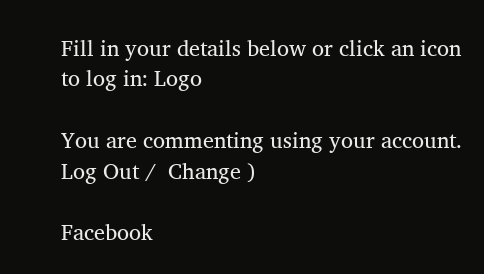Fill in your details below or click an icon to log in: Logo

You are commenting using your account. Log Out /  Change )

Facebook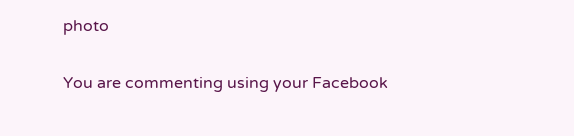photo

You are commenting using your Facebook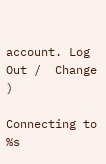account. Log Out /  Change )

Connecting to %s